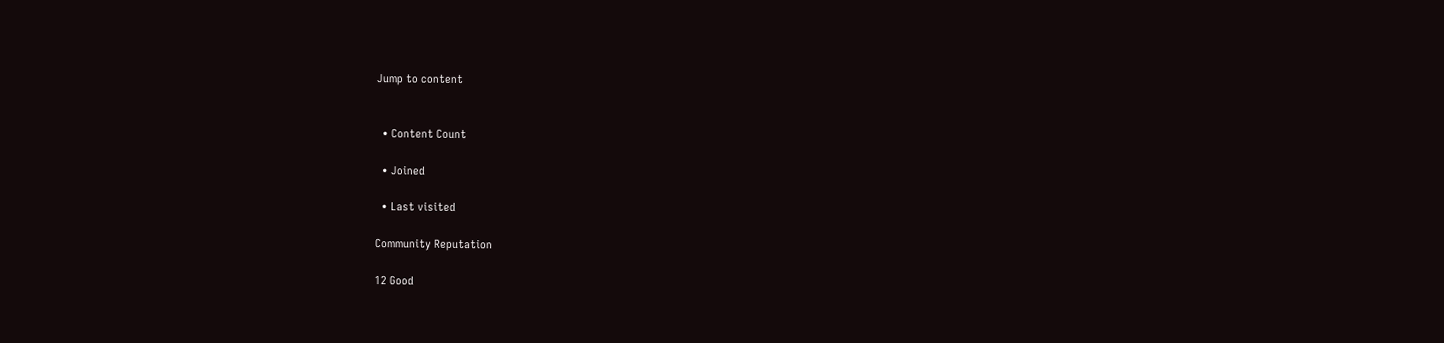Jump to content


  • Content Count

  • Joined

  • Last visited

Community Reputation

12 Good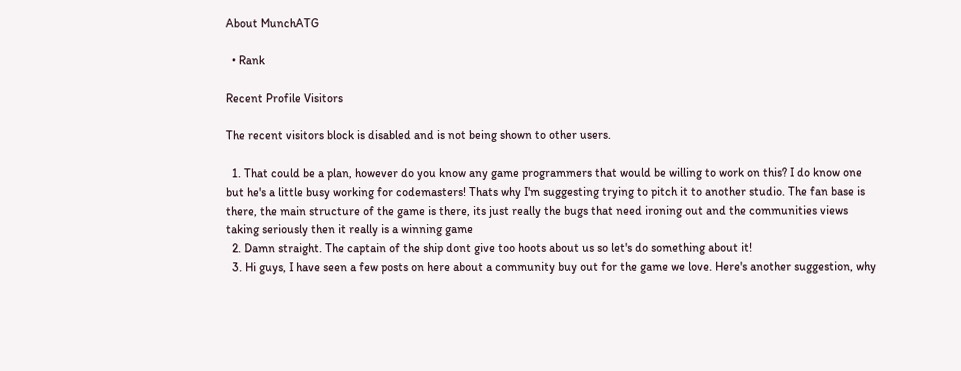About MunchATG

  • Rank

Recent Profile Visitors

The recent visitors block is disabled and is not being shown to other users.

  1. That could be a plan, however do you know any game programmers that would be willing to work on this? I do know one but he's a little busy working for codemasters! Thats why I'm suggesting trying to pitch it to another studio. The fan base is there, the main structure of the game is there, its just really the bugs that need ironing out and the communities views taking seriously then it really is a winning game
  2. Damn straight. The captain of the ship dont give too hoots about us so let's do something about it!
  3. Hi guys, I have seen a few posts on here about a community buy out for the game we love. Here's another suggestion, why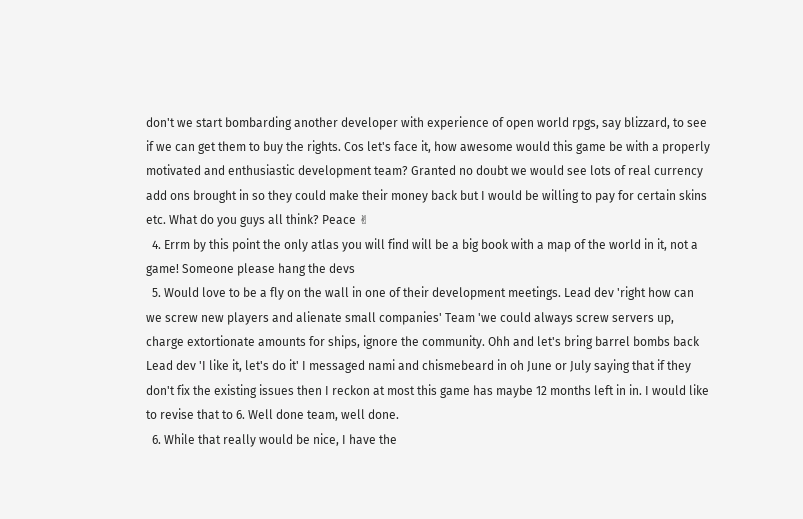don't we start bombarding another developer with experience of open world rpgs, say blizzard, to see if we can get them to buy the rights. Cos let's face it, how awesome would this game be with a properly motivated and enthusiastic development team? Granted no doubt we would see lots of real currency add ons brought in so they could make their money back but I would be willing to pay for certain skins etc. What do you guys all think? Peace ✌
  4. Errm by this point the only atlas you will find will be a big book with a map of the world in it, not a game! Someone please hang the devs
  5. Would love to be a fly on the wall in one of their development meetings. Lead dev 'right how can we screw new players and alienate small companies' Team 'we could always screw servers up, charge extortionate amounts for ships, ignore the community. Ohh and let's bring barrel bombs back Lead dev 'I like it, let's do it' I messaged nami and chismebeard in oh June or July saying that if they don't fix the existing issues then I reckon at most this game has maybe 12 months left in in. I would like to revise that to 6. Well done team, well done.
  6. While that really would be nice, I have the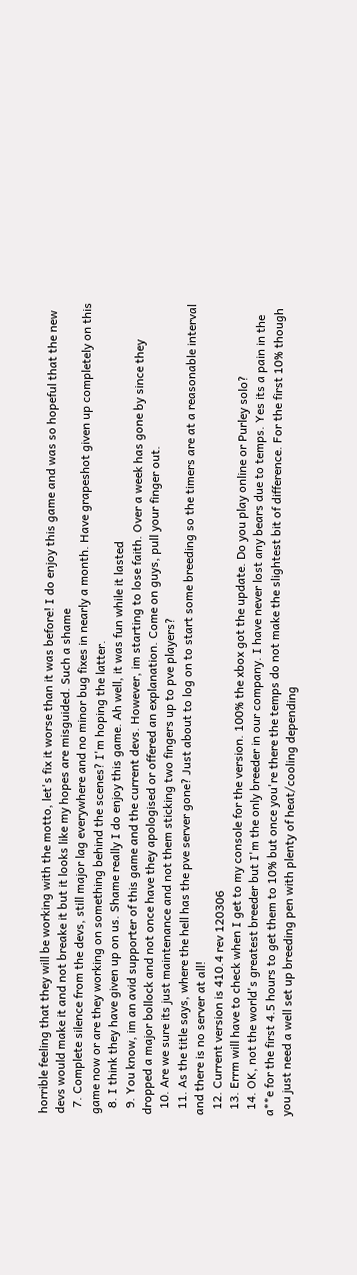horrible feeling that they will be working with the motto, let's fix it worse than it was before! I do enjoy this game and was so hopeful that the new devs would make it and not breake it but it looks like my hopes are misguided. Such a shame
  7. Complete silence from the devs, still major lag everywhere and no minor bug fixes in nearly a month. Have grapeshot given up completely on this game now or are they working on something behind the scenes? I'm hoping the latter.
  8. I think they have given up on us. Shame really I do enjoy this game. Ah well, it was fun while it lasted
  9. You know, im an avid supporter of this game and the current devs. However, im starting to lose faith. Over a week has gone by since they dropped a major bollock and not once have they apologised or offered an explanation. Come on guys, pull your finger out.
  10. Are we sure its just maintenance and not them sticking two fingers up to pve players?
  11. As the title says, where the hell has the pve server gone? Just about to log on to start some breeding so the timers are at a reasonable interval and there is no server at all!
  12. Current version is 410.4 rev 120306
  13. Errm will have to check when I get to my console for the version. 100% the xbox got the update. Do you play online or Purley solo?
  14. OK, not the world's greatest breeder but I'm the only breeder in our company. I have never lost any bears due to temps. Yes its a pain in the a**e for the first 4.5 hours to get them to 10% but once you're there the temps do not make the slightest bit of difference. For the first 10% though you just need a well set up breeding pen with plenty of heat/cooling depending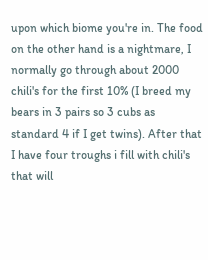upon which biome you're in. The food on the other hand is a nightmare, I normally go through about 2000 chili's for the first 10% (I breed my bears in 3 pairs so 3 cubs as standard 4 if I get twins). After that I have four troughs i fill with chili's that will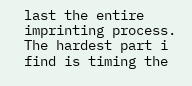last the entire imprinting process. The hardest part i find is timing the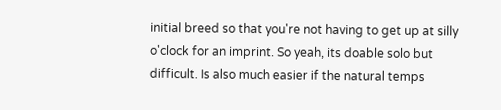initial breed so that you're not having to get up at silly o'clock for an imprint. So yeah, its doable solo but difficult. Is also much easier if the natural temps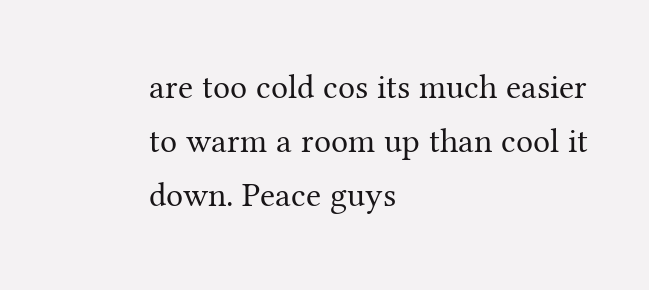are too cold cos its much easier to warm a room up than cool it down. Peace guys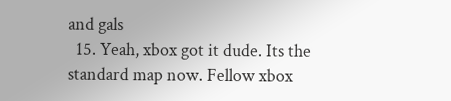and gals
  15. Yeah, xbox got it dude. Its the standard map now. Fellow xbox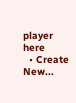player here
  • Create New...